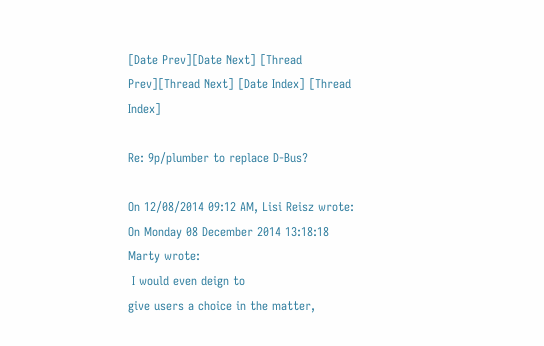[Date Prev][Date Next] [Thread Prev][Thread Next] [Date Index] [Thread Index]

Re: 9p/plumber to replace D-Bus?

On 12/08/2014 09:12 AM, Lisi Reisz wrote:
On Monday 08 December 2014 13:18:18 Marty wrote:
 I would even deign to
give users a choice in the matter,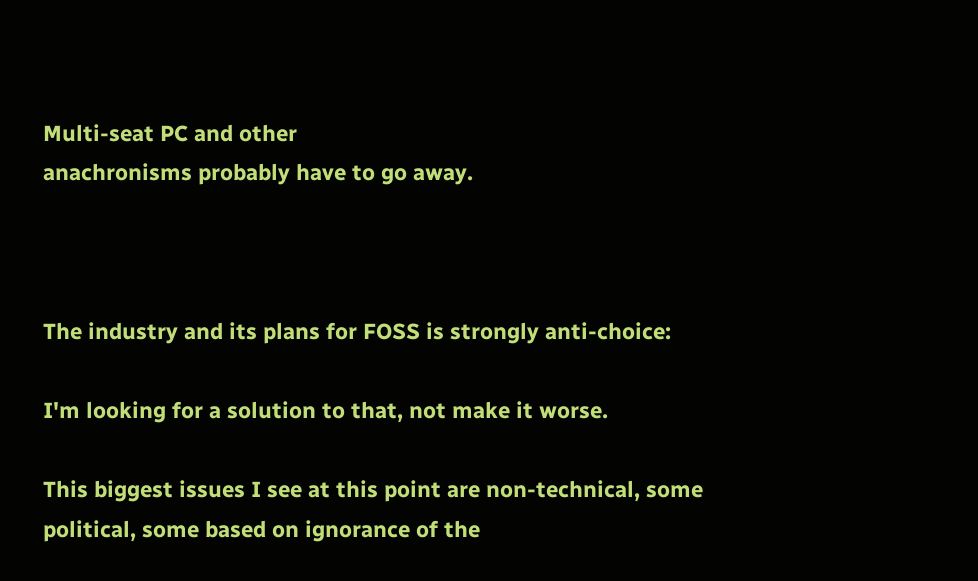Multi-seat PC and other
anachronisms probably have to go away.



The industry and its plans for FOSS is strongly anti-choice:

I'm looking for a solution to that, not make it worse.

This biggest issues I see at this point are non-technical, some
political, some based on ignorance of the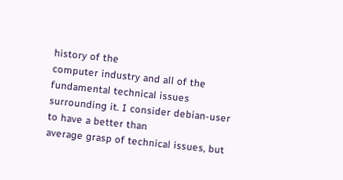history of the
computer industry and all of the fundamental technical issues
surrounding it. I consider debian-user to have a better than
average grasp of technical issues, but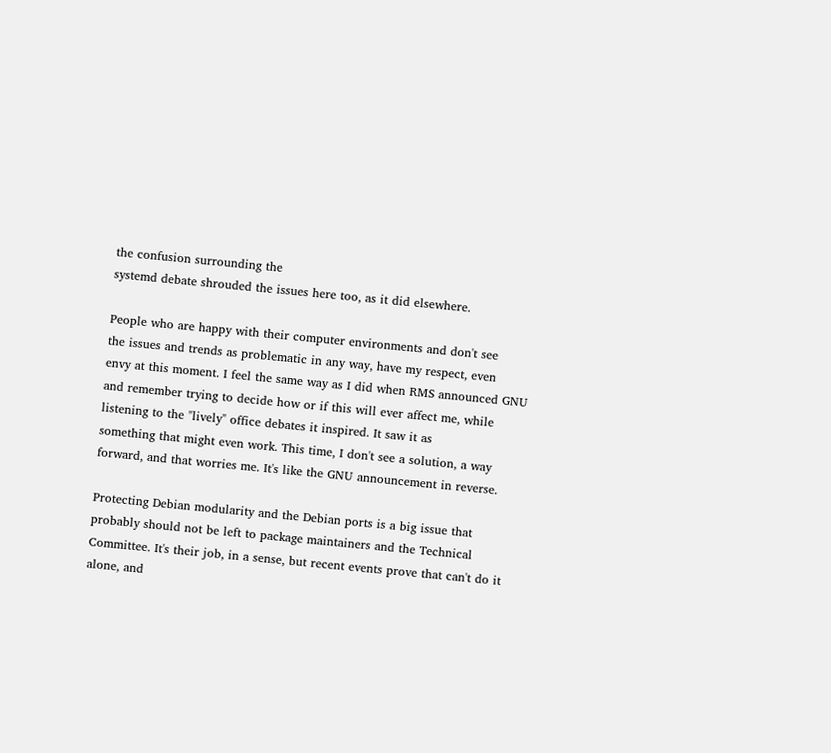the confusion surrounding the
systemd debate shrouded the issues here too, as it did elsewhere.

People who are happy with their computer environments and don't see
the issues and trends as problematic in any way, have my respect, even
envy at this moment. I feel the same way as I did when RMS announced GNU
and remember trying to decide how or if this will ever affect me, while
listening to the "lively" office debates it inspired. It saw it as
something that might even work. This time, I don't see a solution, a way
forward, and that worries me. It's like the GNU announcement in reverse.

Protecting Debian modularity and the Debian ports is a big issue that
probably should not be left to package maintainers and the Technical
Committee. It's their job, in a sense, but recent events prove that can't do it alone, and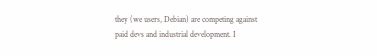they (we users, Debian) are competing against
paid devs and industrial development. I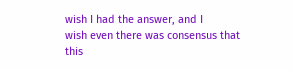wish I had the answer, and I
wish even there was consensus that this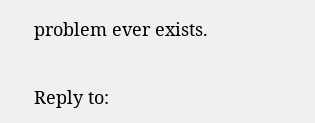problem ever exists.

Reply to: